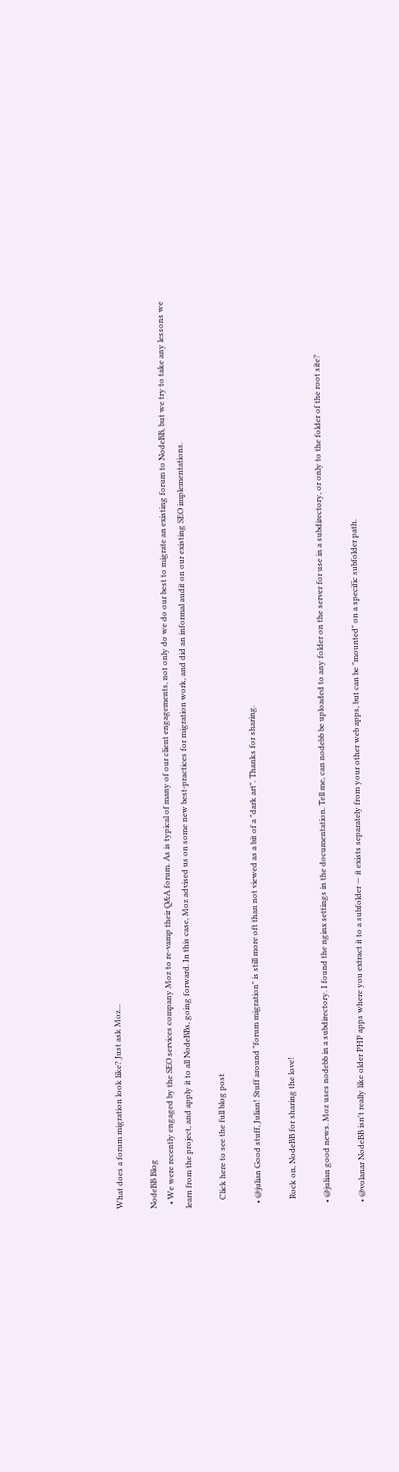What does a forum migration look like? Just ask Moz...

NodeBB Blog
  • We were recently engaged by the SEO services company Moz to re-vamp their Q&A forum. As is typical of many of our client engagements, not only do we do our best to migrate an existing forum to NodeBB, but we try to take any lessons we learn from the project, and apply it to all NodeBBs, going forward. In this case, Moz advised us on some new best-practices for migration work, and did an informal audit on our existing SEO implementations.

    Click here to see the full blog post

  • @julian Good stuff, Julian! Stuff around "forum migration" is still more oft than not viewed as a bit of a "dark art". Thanks for sharing.

    Rock on, NodeBB for sharing the love!

  • @julian good news. Moz uses nodebb in a subdirectory. I found the nginx settings in the documentation. Tell me, can nodebb be uploaded to any folder on the server for use in a subdirectory, or only to the folder of the root site?

  • @volanar NodeBB isn't really like older PHP apps where you extract it to a subfolder — it exists separately from your other web apps, but can be "mounted" on a specific subfolder path.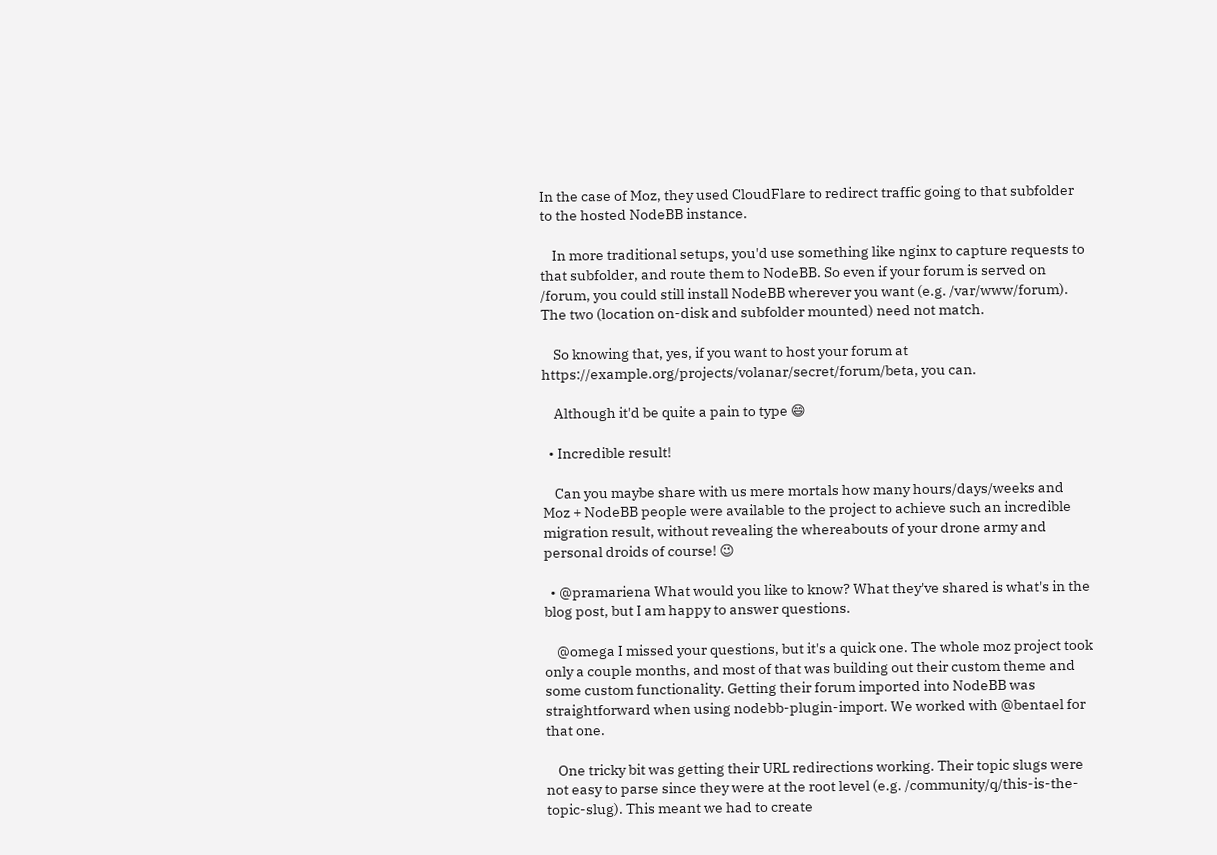In the case of Moz, they used CloudFlare to redirect traffic going to that subfolder to the hosted NodeBB instance.

    In more traditional setups, you'd use something like nginx to capture requests to that subfolder, and route them to NodeBB. So even if your forum is served on /forum, you could still install NodeBB wherever you want (e.g. /var/www/forum). The two (location on-disk and subfolder mounted) need not match.

    So knowing that, yes, if you want to host your forum at https://example.org/projects/volanar/secret/forum/beta, you can.

    Although it'd be quite a pain to type 😄

  • Incredible result!

    Can you maybe share with us mere mortals how many hours/days/weeks and Moz + NodeBB people were available to the project to achieve such an incredible migration result, without revealing the whereabouts of your drone army and personal droids of course! 😉

  • @pramariena What would you like to know? What they've shared is what's in the blog post, but I am happy to answer questions.

    @omega I missed your questions, but it's a quick one. The whole moz project took only a couple months, and most of that was building out their custom theme and some custom functionality. Getting their forum imported into NodeBB was straightforward when using nodebb-plugin-import. We worked with @bentael for that one.

    One tricky bit was getting their URL redirections working. Their topic slugs were not easy to parse since they were at the root level (e.g. /community/q/this-is-the-topic-slug). This meant we had to create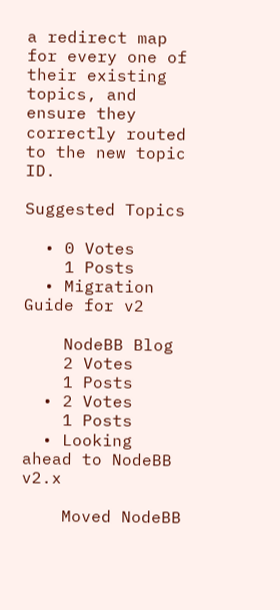a redirect map for every one of their existing topics, and ensure they correctly routed to the new topic ID.

Suggested Topics

  • 0 Votes
    1 Posts
  • Migration Guide for v2

    NodeBB Blog
    2 Votes
    1 Posts
  • 2 Votes
    1 Posts
  • Looking ahead to NodeBB v2.x

    Moved NodeBB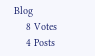Blog
    8 Votes
    4 Posts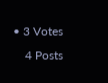• 3 Votes
    4 Posts